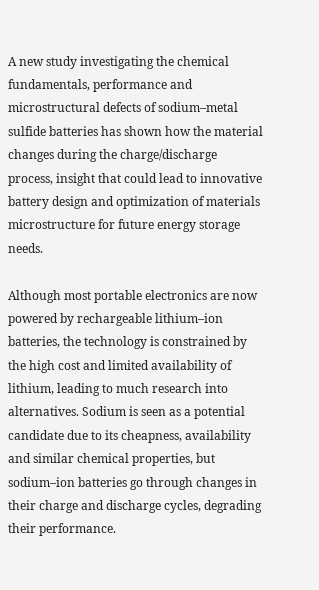A new study investigating the chemical fundamentals, performance and microstructural defects of sodium–metal sulfide batteries has shown how the material changes during the charge/discharge process, insight that could lead to innovative battery design and optimization of materials microstructure for future energy storage needs.

Although most portable electronics are now powered by rechargeable lithium–ion batteries, the technology is constrained by the high cost and limited availability of lithium, leading to much research into alternatives. Sodium is seen as a potential candidate due to its cheapness, availability and similar chemical properties, but sodium–ion batteries go through changes in their charge and discharge cycles, degrading their performance.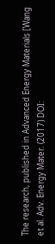The research, published in Advanced Energy Materials [Wang et al. Adv. Energy Mater. (2017) DOI: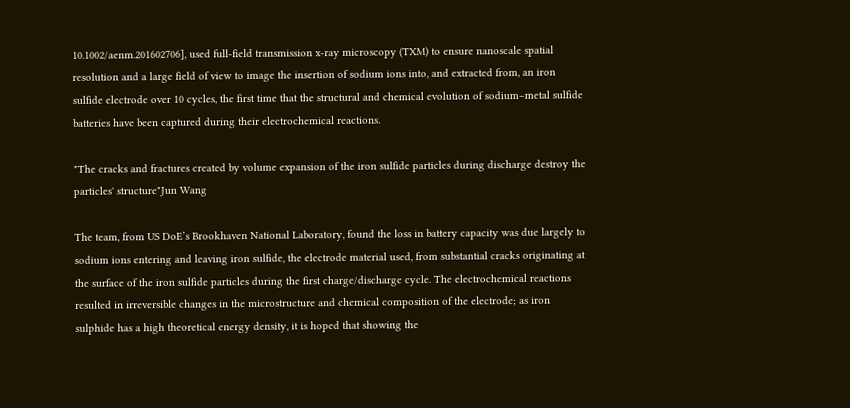10.1002/aenm.201602706], used full-field transmission x-ray microscopy (TXM) to ensure nanoscale spatial resolution and a large field of view to image the insertion of sodium ions into, and extracted from, an iron sulfide electrode over 10 cycles, the first time that the structural and chemical evolution of sodium–metal sulfide batteries have been captured during their electrochemical reactions.

"The cracks and fractures created by volume expansion of the iron sulfide particles during discharge destroy the particles' structure"Jun Wang

The team, from US DoE’s Brookhaven National Laboratory, found the loss in battery capacity was due largely to sodium ions entering and leaving iron sulfide, the electrode material used, from substantial cracks originating at the surface of the iron sulfide particles during the first charge/discharge cycle. The electrochemical reactions resulted in irreversible changes in the microstructure and chemical composition of the electrode; as iron sulphide has a high theoretical energy density, it is hoped that showing the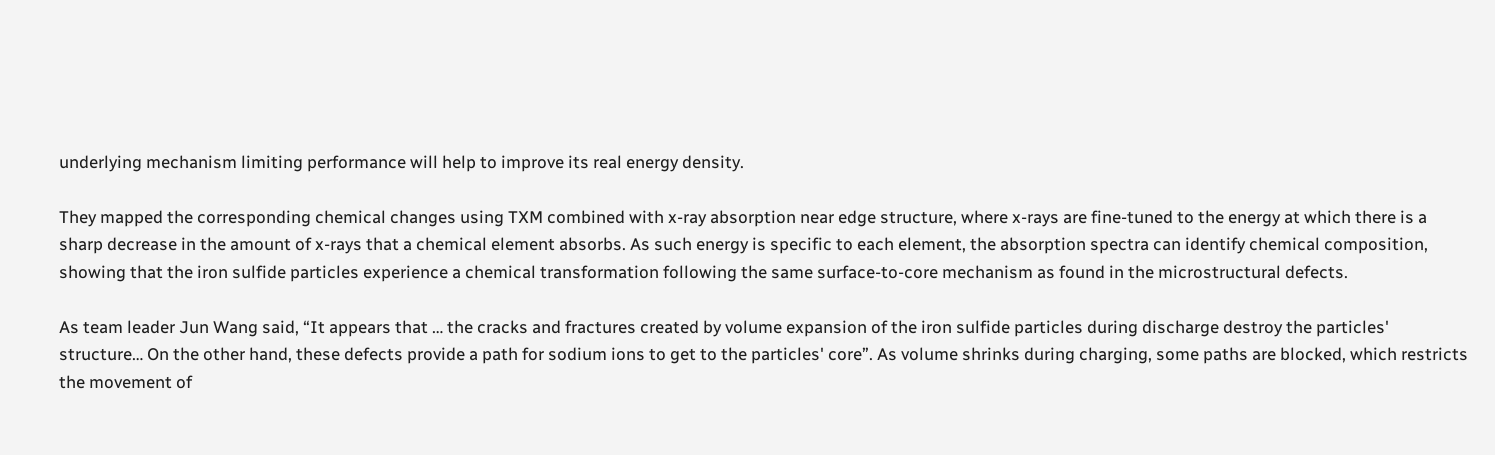underlying mechanism limiting performance will help to improve its real energy density.

They mapped the corresponding chemical changes using TXM combined with x-ray absorption near edge structure, where x-rays are fine-tuned to the energy at which there is a sharp decrease in the amount of x-rays that a chemical element absorbs. As such energy is specific to each element, the absorption spectra can identify chemical composition, showing that the iron sulfide particles experience a chemical transformation following the same surface-to-core mechanism as found in the microstructural defects.

As team leader Jun Wang said, “It appears that … the cracks and fractures created by volume expansion of the iron sulfide particles during discharge destroy the particles' structure… On the other hand, these defects provide a path for sodium ions to get to the particles' core”. As volume shrinks during charging, some paths are blocked, which restricts the movement of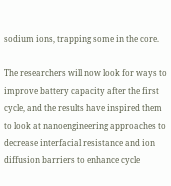sodium ions, trapping some in the core.

The researchers will now look for ways to improve battery capacity after the first cycle, and the results have inspired them to look at nanoengineering approaches to decrease interfacial resistance and ion diffusion barriers to enhance cycle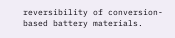reversibility of conversion-based battery materials.